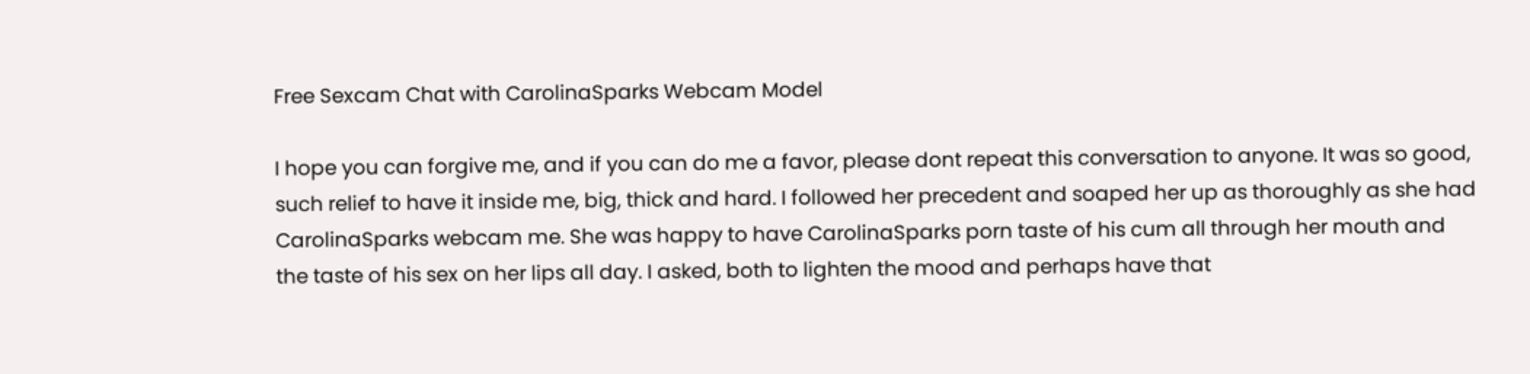Free Sexcam Chat with CarolinaSparks Webcam Model

I hope you can forgive me, and if you can do me a favor, please dont repeat this conversation to anyone. It was so good, such relief to have it inside me, big, thick and hard. I followed her precedent and soaped her up as thoroughly as she had CarolinaSparks webcam me. She was happy to have CarolinaSparks porn taste of his cum all through her mouth and the taste of his sex on her lips all day. I asked, both to lighten the mood and perhaps have that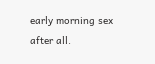early morning sex after all.